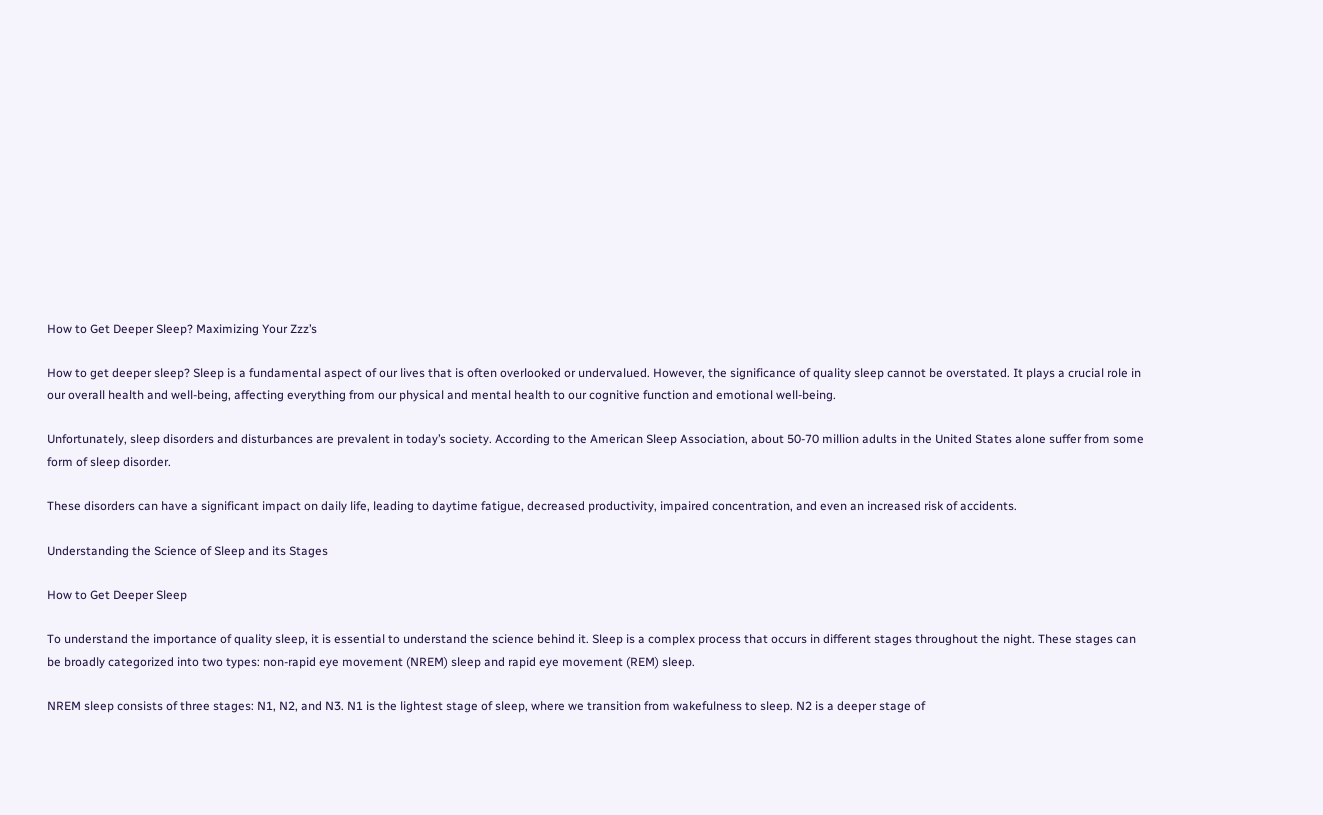How to Get Deeper Sleep? Maximizing Your Zzz’s

How to get deeper sleep? Sleep is a fundamental aspect of our lives that is often overlooked or undervalued. However, the significance of quality sleep cannot be overstated. It plays a crucial role in our overall health and well-being, affecting everything from our physical and mental health to our cognitive function and emotional well-being.

Unfortunately, sleep disorders and disturbances are prevalent in today’s society. According to the American Sleep Association, about 50-70 million adults in the United States alone suffer from some form of sleep disorder.

These disorders can have a significant impact on daily life, leading to daytime fatigue, decreased productivity, impaired concentration, and even an increased risk of accidents.

Understanding the Science of Sleep and its Stages

How to Get Deeper Sleep

To understand the importance of quality sleep, it is essential to understand the science behind it. Sleep is a complex process that occurs in different stages throughout the night. These stages can be broadly categorized into two types: non-rapid eye movement (NREM) sleep and rapid eye movement (REM) sleep.

NREM sleep consists of three stages: N1, N2, and N3. N1 is the lightest stage of sleep, where we transition from wakefulness to sleep. N2 is a deeper stage of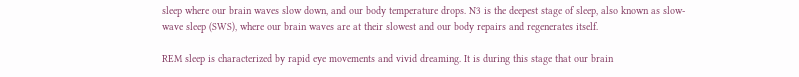sleep where our brain waves slow down, and our body temperature drops. N3 is the deepest stage of sleep, also known as slow-wave sleep (SWS), where our brain waves are at their slowest and our body repairs and regenerates itself.

REM sleep is characterized by rapid eye movements and vivid dreaming. It is during this stage that our brain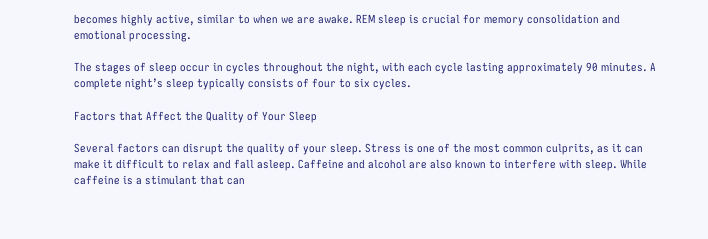becomes highly active, similar to when we are awake. REM sleep is crucial for memory consolidation and emotional processing.

The stages of sleep occur in cycles throughout the night, with each cycle lasting approximately 90 minutes. A complete night’s sleep typically consists of four to six cycles.

Factors that Affect the Quality of Your Sleep

Several factors can disrupt the quality of your sleep. Stress is one of the most common culprits, as it can make it difficult to relax and fall asleep. Caffeine and alcohol are also known to interfere with sleep. While caffeine is a stimulant that can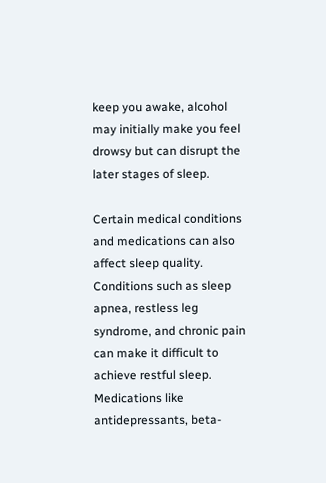keep you awake, alcohol may initially make you feel drowsy but can disrupt the later stages of sleep.

Certain medical conditions and medications can also affect sleep quality. Conditions such as sleep apnea, restless leg syndrome, and chronic pain can make it difficult to achieve restful sleep. Medications like antidepressants, beta-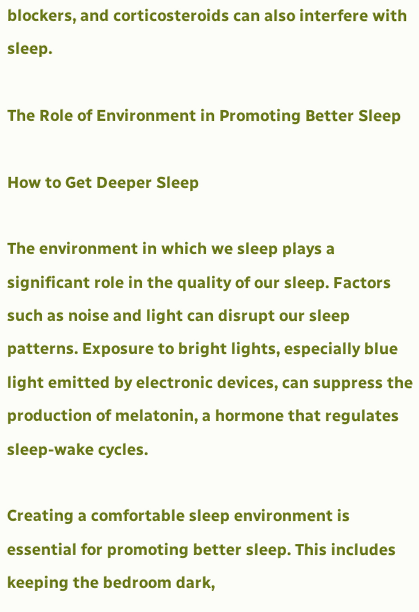blockers, and corticosteroids can also interfere with sleep.

The Role of Environment in Promoting Better Sleep

How to Get Deeper Sleep

The environment in which we sleep plays a significant role in the quality of our sleep. Factors such as noise and light can disrupt our sleep patterns. Exposure to bright lights, especially blue light emitted by electronic devices, can suppress the production of melatonin, a hormone that regulates sleep-wake cycles.

Creating a comfortable sleep environment is essential for promoting better sleep. This includes keeping the bedroom dark,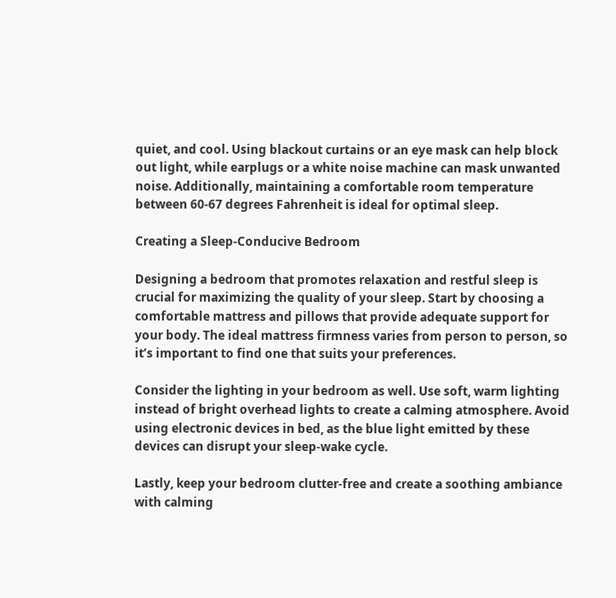quiet, and cool. Using blackout curtains or an eye mask can help block out light, while earplugs or a white noise machine can mask unwanted noise. Additionally, maintaining a comfortable room temperature between 60-67 degrees Fahrenheit is ideal for optimal sleep.

Creating a Sleep-Conducive Bedroom

Designing a bedroom that promotes relaxation and restful sleep is crucial for maximizing the quality of your sleep. Start by choosing a comfortable mattress and pillows that provide adequate support for your body. The ideal mattress firmness varies from person to person, so it’s important to find one that suits your preferences.

Consider the lighting in your bedroom as well. Use soft, warm lighting instead of bright overhead lights to create a calming atmosphere. Avoid using electronic devices in bed, as the blue light emitted by these devices can disrupt your sleep-wake cycle.

Lastly, keep your bedroom clutter-free and create a soothing ambiance with calming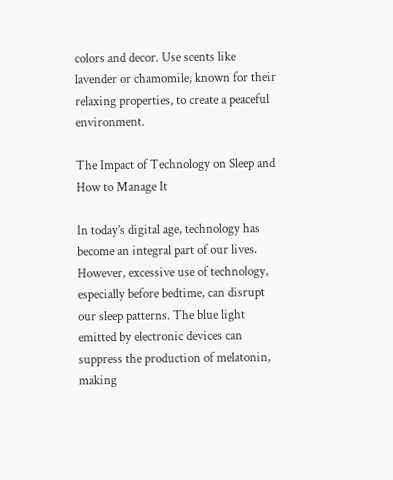colors and decor. Use scents like lavender or chamomile, known for their relaxing properties, to create a peaceful environment.

The Impact of Technology on Sleep and How to Manage It

In today’s digital age, technology has become an integral part of our lives. However, excessive use of technology, especially before bedtime, can disrupt our sleep patterns. The blue light emitted by electronic devices can suppress the production of melatonin, making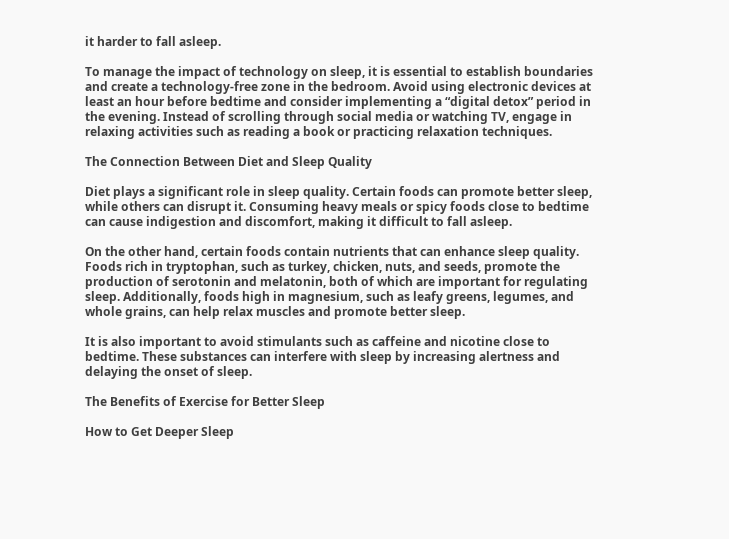it harder to fall asleep.

To manage the impact of technology on sleep, it is essential to establish boundaries and create a technology-free zone in the bedroom. Avoid using electronic devices at least an hour before bedtime and consider implementing a “digital detox” period in the evening. Instead of scrolling through social media or watching TV, engage in relaxing activities such as reading a book or practicing relaxation techniques.

The Connection Between Diet and Sleep Quality

Diet plays a significant role in sleep quality. Certain foods can promote better sleep, while others can disrupt it. Consuming heavy meals or spicy foods close to bedtime can cause indigestion and discomfort, making it difficult to fall asleep.

On the other hand, certain foods contain nutrients that can enhance sleep quality. Foods rich in tryptophan, such as turkey, chicken, nuts, and seeds, promote the production of serotonin and melatonin, both of which are important for regulating sleep. Additionally, foods high in magnesium, such as leafy greens, legumes, and whole grains, can help relax muscles and promote better sleep.

It is also important to avoid stimulants such as caffeine and nicotine close to bedtime. These substances can interfere with sleep by increasing alertness and delaying the onset of sleep.

The Benefits of Exercise for Better Sleep

How to Get Deeper Sleep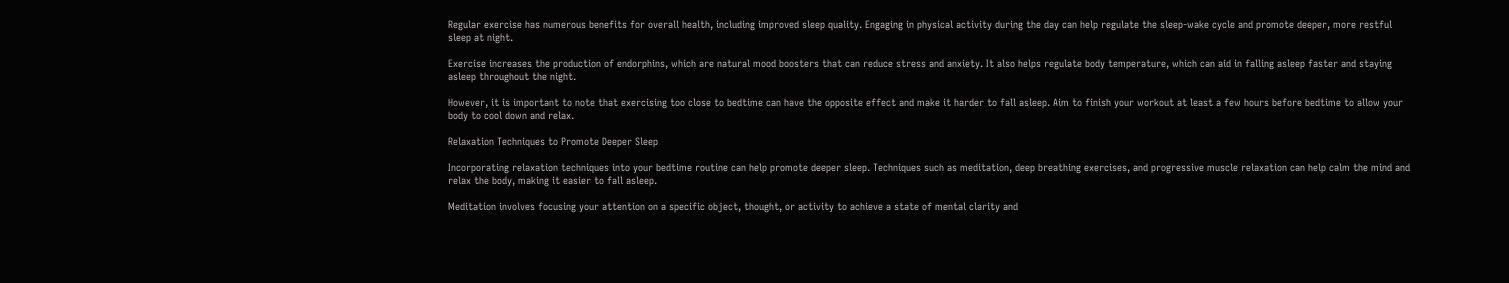Regular exercise has numerous benefits for overall health, including improved sleep quality. Engaging in physical activity during the day can help regulate the sleep-wake cycle and promote deeper, more restful sleep at night.

Exercise increases the production of endorphins, which are natural mood boosters that can reduce stress and anxiety. It also helps regulate body temperature, which can aid in falling asleep faster and staying asleep throughout the night.

However, it is important to note that exercising too close to bedtime can have the opposite effect and make it harder to fall asleep. Aim to finish your workout at least a few hours before bedtime to allow your body to cool down and relax.

Relaxation Techniques to Promote Deeper Sleep

Incorporating relaxation techniques into your bedtime routine can help promote deeper sleep. Techniques such as meditation, deep breathing exercises, and progressive muscle relaxation can help calm the mind and relax the body, making it easier to fall asleep.

Meditation involves focusing your attention on a specific object, thought, or activity to achieve a state of mental clarity and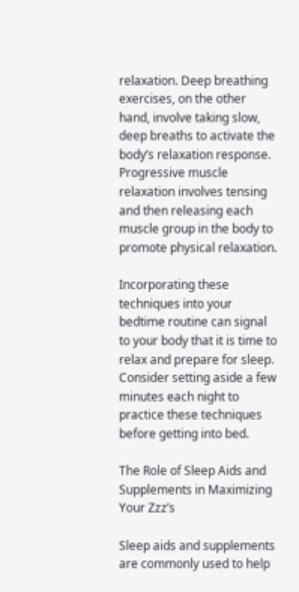relaxation. Deep breathing exercises, on the other hand, involve taking slow, deep breaths to activate the body’s relaxation response. Progressive muscle relaxation involves tensing and then releasing each muscle group in the body to promote physical relaxation.

Incorporating these techniques into your bedtime routine can signal to your body that it is time to relax and prepare for sleep. Consider setting aside a few minutes each night to practice these techniques before getting into bed.

The Role of Sleep Aids and Supplements in Maximizing Your Zzz’s

Sleep aids and supplements are commonly used to help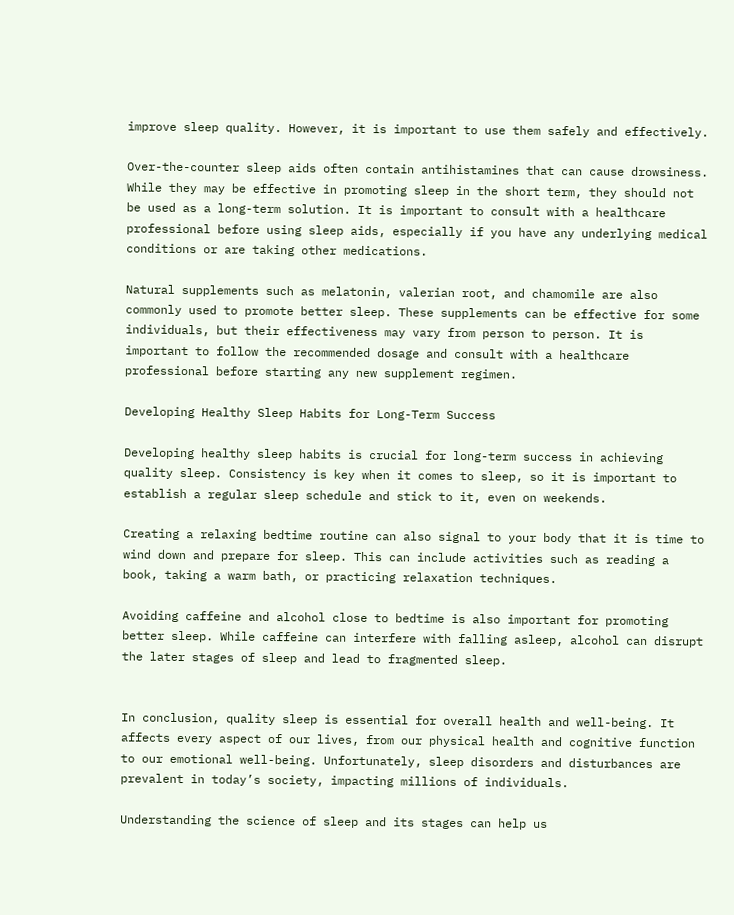improve sleep quality. However, it is important to use them safely and effectively.

Over-the-counter sleep aids often contain antihistamines that can cause drowsiness. While they may be effective in promoting sleep in the short term, they should not be used as a long-term solution. It is important to consult with a healthcare professional before using sleep aids, especially if you have any underlying medical conditions or are taking other medications.

Natural supplements such as melatonin, valerian root, and chamomile are also commonly used to promote better sleep. These supplements can be effective for some individuals, but their effectiveness may vary from person to person. It is important to follow the recommended dosage and consult with a healthcare professional before starting any new supplement regimen.

Developing Healthy Sleep Habits for Long-Term Success

Developing healthy sleep habits is crucial for long-term success in achieving quality sleep. Consistency is key when it comes to sleep, so it is important to establish a regular sleep schedule and stick to it, even on weekends.

Creating a relaxing bedtime routine can also signal to your body that it is time to wind down and prepare for sleep. This can include activities such as reading a book, taking a warm bath, or practicing relaxation techniques.

Avoiding caffeine and alcohol close to bedtime is also important for promoting better sleep. While caffeine can interfere with falling asleep, alcohol can disrupt the later stages of sleep and lead to fragmented sleep.


In conclusion, quality sleep is essential for overall health and well-being. It affects every aspect of our lives, from our physical health and cognitive function to our emotional well-being. Unfortunately, sleep disorders and disturbances are prevalent in today’s society, impacting millions of individuals.

Understanding the science of sleep and its stages can help us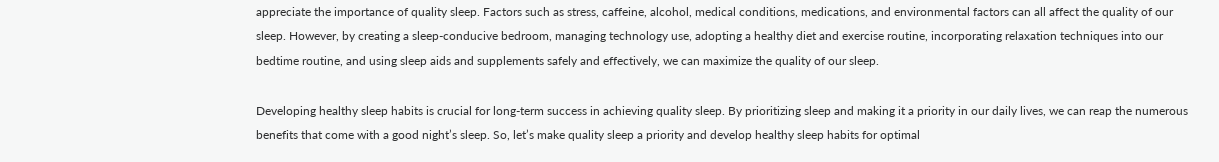appreciate the importance of quality sleep. Factors such as stress, caffeine, alcohol, medical conditions, medications, and environmental factors can all affect the quality of our sleep. However, by creating a sleep-conducive bedroom, managing technology use, adopting a healthy diet and exercise routine, incorporating relaxation techniques into our bedtime routine, and using sleep aids and supplements safely and effectively, we can maximize the quality of our sleep.

Developing healthy sleep habits is crucial for long-term success in achieving quality sleep. By prioritizing sleep and making it a priority in our daily lives, we can reap the numerous benefits that come with a good night’s sleep. So, let’s make quality sleep a priority and develop healthy sleep habits for optimal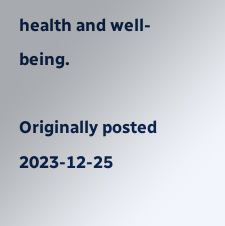health and well-being.

Originally posted 2023-12-25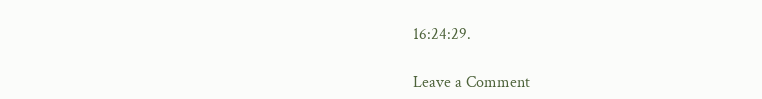16:24:29.

Leave a Comment